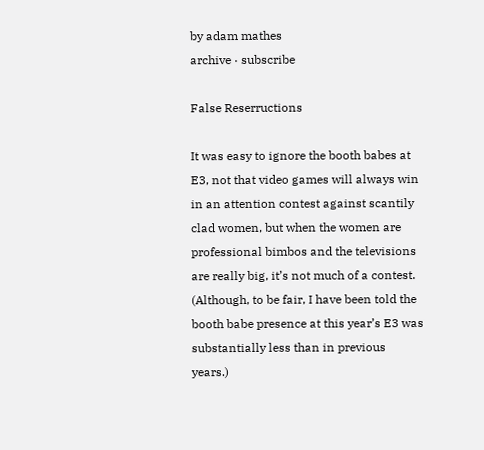by adam mathes
archive · subscribe

False Reserructions

It was easy to ignore the booth babes at E3, not that video games will always win in an attention contest against scantily clad women, but when the women are professional bimbos and the televisions are really big, it’s not much of a contest. (Although, to be fair, I have been told the booth babe presence at this year’s E3 was substantially less than in previous years.)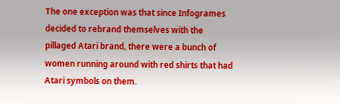The one exception was that since Infogrames decided to rebrand themselves with the pillaged Atari brand, there were a bunch of women running around with red shirts that had Atari symbols on them.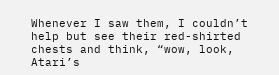Whenever I saw them, I couldn’t help but see their red-shirted chests and think, “wow, look, Atari’s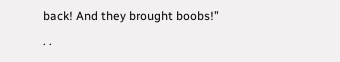back! And they brought boobs!”

· ·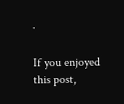·

If you enjoyed this post,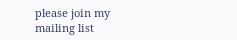please join my mailing list